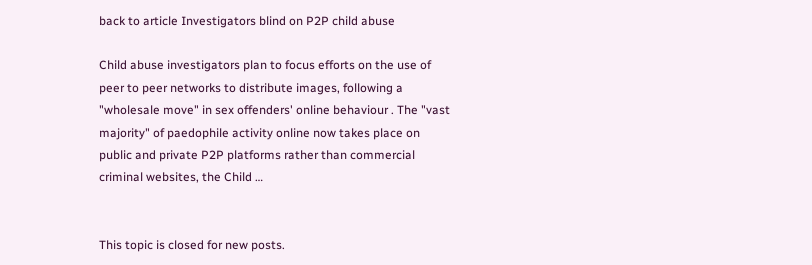back to article Investigators blind on P2P child abuse

Child abuse investigators plan to focus efforts on the use of peer to peer networks to distribute images, following a "wholesale move" in sex offenders' online behaviour . The "vast majority" of paedophile activity online now takes place on public and private P2P platforms rather than commercial criminal websites, the Child …


This topic is closed for new posts.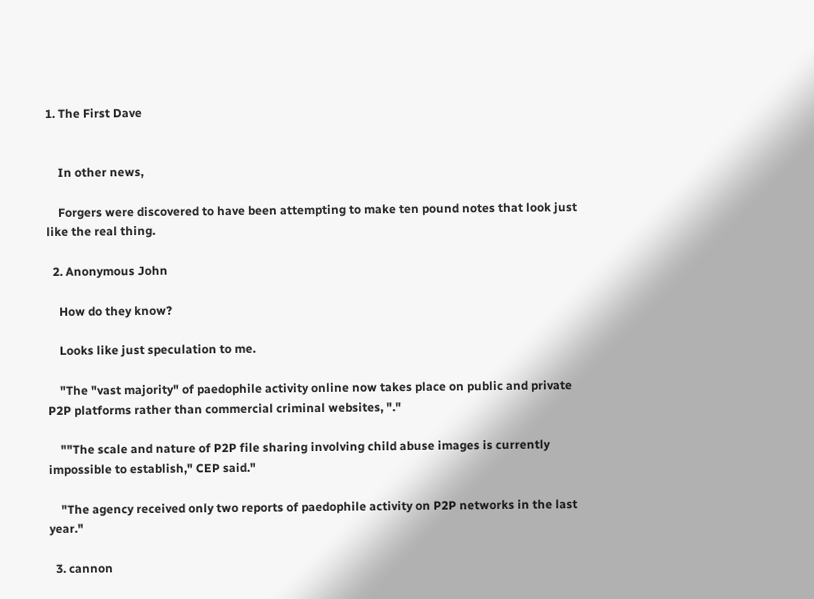1. The First Dave


    In other news,

    Forgers were discovered to have been attempting to make ten pound notes that look just like the real thing.

  2. Anonymous John

    How do they know?

    Looks like just speculation to me.

    "The "vast majority" of paedophile activity online now takes place on public and private P2P platforms rather than commercial criminal websites, "."

    ""The scale and nature of P2P file sharing involving child abuse images is currently impossible to establish," CEP said."

    "The agency received only two reports of paedophile activity on P2P networks in the last year."

  3. cannon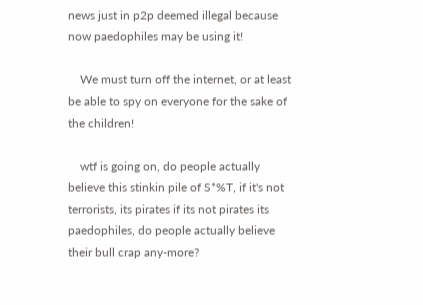news just in p2p deemed illegal because now paedophiles may be using it!

    We must turn off the internet, or at least be able to spy on everyone for the sake of the children!

    wtf is going on, do people actually believe this stinkin pile of S*%T, if it's not terrorists, its pirates if its not pirates its paedophiles, do people actually believe their bull crap any-more?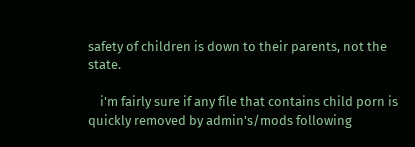safety of children is down to their parents, not the state.

    i'm fairly sure if any file that contains child porn is quickly removed by admin's/mods following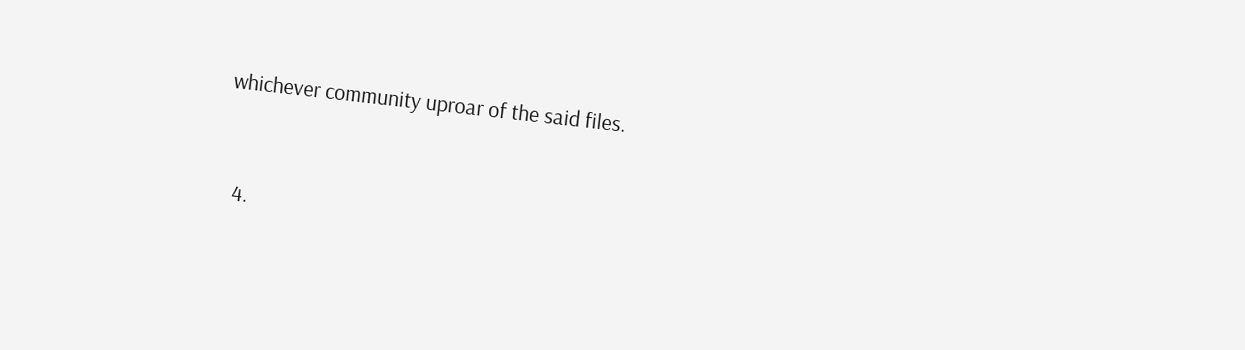whichever community uproar of the said files.


  4.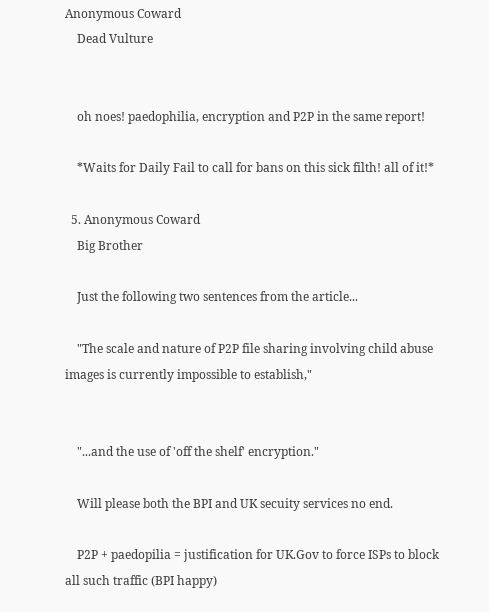Anonymous Coward
    Dead Vulture


    oh noes! paedophilia, encryption and P2P in the same report!

    *Waits for Daily Fail to call for bans on this sick filth! all of it!*

  5. Anonymous Coward
    Big Brother

    Just the following two sentences from the article...

    "The scale and nature of P2P file sharing involving child abuse images is currently impossible to establish,"


    "...and the use of 'off the shelf' encryption."

    Will please both the BPI and UK secuity services no end.

    P2P + paedopilia = justification for UK.Gov to force ISPs to block all such traffic (BPI happy)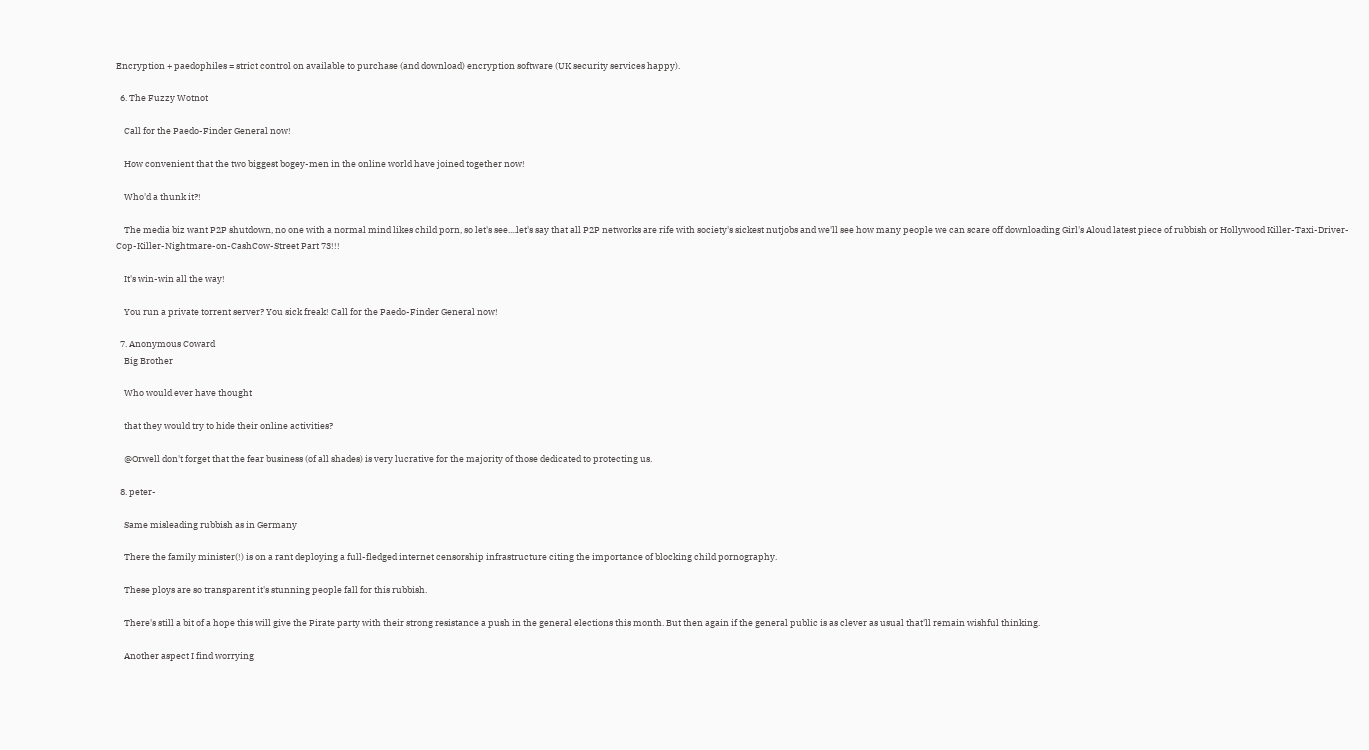Encryption + paedophiles = strict control on available to purchase (and download) encryption software (UK security services happy).

  6. The Fuzzy Wotnot

    Call for the Paedo-Finder General now!

    How convenient that the two biggest bogey-men in the online world have joined together now!

    Who'd a thunk it?!

    The media biz want P2P shutdown, no one with a normal mind likes child porn, so let's see....let's say that all P2P networks are rife with society's sickest nutjobs and we'll see how many people we can scare off downloading Girl's Aloud latest piece of rubbish or Hollywood Killer-Taxi-Driver-Cop-Killer-Nightmare-on-CashCow-Street Part 73!!!

    It's win-win all the way!

    You run a private torrent server? You sick freak! Call for the Paedo-Finder General now!

  7. Anonymous Coward
    Big Brother

    Who would ever have thought

    that they would try to hide their online activities?

    @Orwell don't forget that the fear business (of all shades) is very lucrative for the majority of those dedicated to protecting us.

  8. peter-

    Same misleading rubbish as in Germany

    There the family minister(!) is on a rant deploying a full-fledged internet censorship infrastructure citing the importance of blocking child pornography.

    These ploys are so transparent it's stunning people fall for this rubbish.

    There's still a bit of a hope this will give the Pirate party with their strong resistance a push in the general elections this month. But then again if the general public is as clever as usual that'll remain wishful thinking.

    Another aspect I find worrying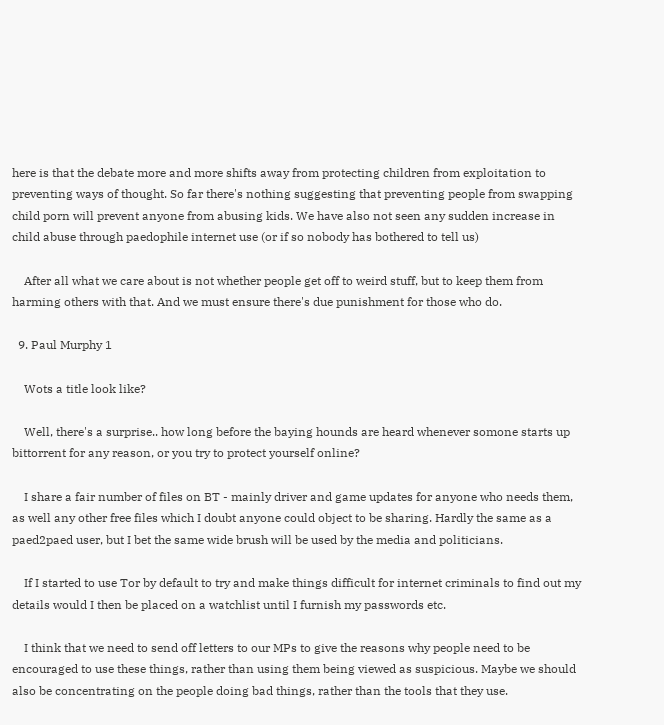here is that the debate more and more shifts away from protecting children from exploitation to preventing ways of thought. So far there's nothing suggesting that preventing people from swapping child porn will prevent anyone from abusing kids. We have also not seen any sudden increase in child abuse through paedophile internet use (or if so nobody has bothered to tell us)

    After all what we care about is not whether people get off to weird stuff, but to keep them from harming others with that. And we must ensure there's due punishment for those who do.

  9. Paul Murphy 1

    Wots a title look like?

    Well, there's a surprise.. how long before the baying hounds are heard whenever somone starts up bittorrent for any reason, or you try to protect yourself online?

    I share a fair number of files on BT - mainly driver and game updates for anyone who needs them, as well any other free files which I doubt anyone could object to be sharing. Hardly the same as a paed2paed user, but I bet the same wide brush will be used by the media and politicians.

    If I started to use Tor by default to try and make things difficult for internet criminals to find out my details would I then be placed on a watchlist until I furnish my passwords etc.

    I think that we need to send off letters to our MPs to give the reasons why people need to be encouraged to use these things, rather than using them being viewed as suspicious. Maybe we should also be concentrating on the people doing bad things, rather than the tools that they use.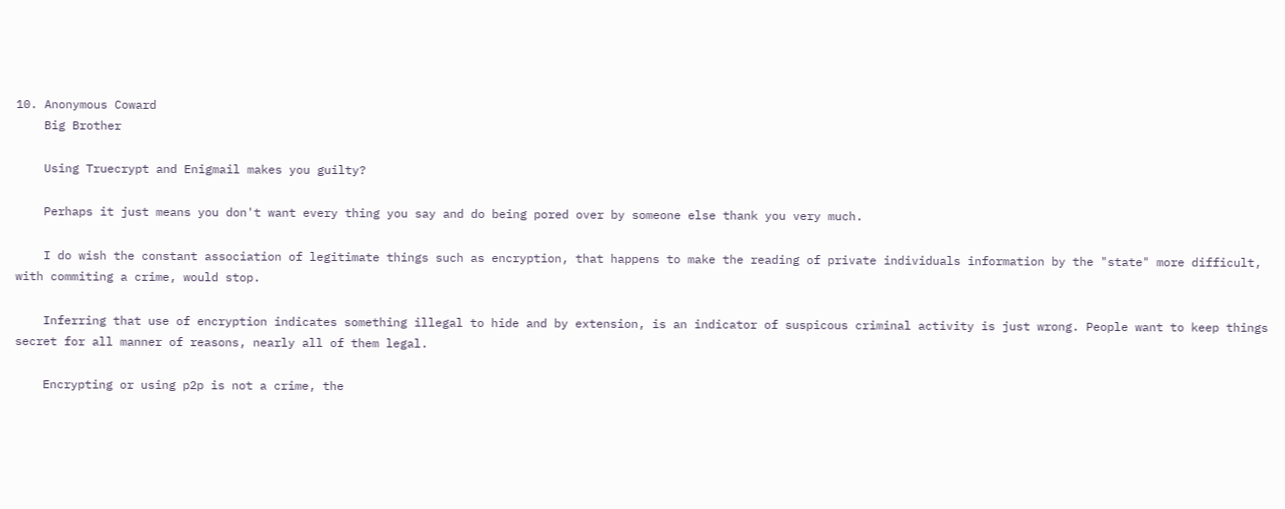10. Anonymous Coward
    Big Brother

    Using Truecrypt and Enigmail makes you guilty?

    Perhaps it just means you don't want every thing you say and do being pored over by someone else thank you very much.

    I do wish the constant association of legitimate things such as encryption, that happens to make the reading of private individuals information by the "state" more difficult, with commiting a crime, would stop.

    Inferring that use of encryption indicates something illegal to hide and by extension, is an indicator of suspicous criminal activity is just wrong. People want to keep things secret for all manner of reasons, nearly all of them legal.

    Encrypting or using p2p is not a crime, the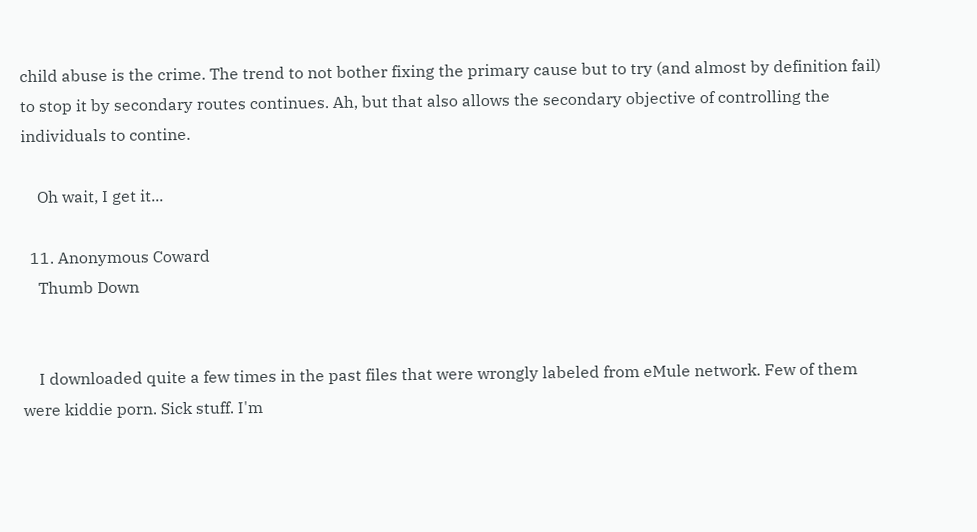child abuse is the crime. The trend to not bother fixing the primary cause but to try (and almost by definition fail) to stop it by secondary routes continues. Ah, but that also allows the secondary objective of controlling the individuals to contine.

    Oh wait, I get it...

  11. Anonymous Coward
    Thumb Down


    I downloaded quite a few times in the past files that were wrongly labeled from eMule network. Few of them were kiddie porn. Sick stuff. I'm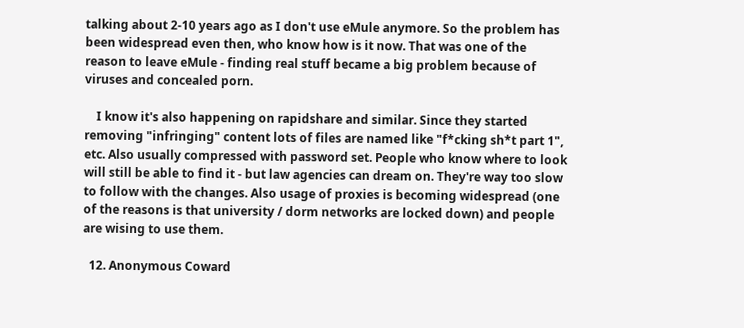talking about 2-10 years ago as I don't use eMule anymore. So the problem has been widespread even then, who know how is it now. That was one of the reason to leave eMule - finding real stuff became a big problem because of viruses and concealed porn.

    I know it's also happening on rapidshare and similar. Since they started removing "infringing" content lots of files are named like "f*cking sh*t part 1", etc. Also usually compressed with password set. People who know where to look will still be able to find it - but law agencies can dream on. They're way too slow to follow with the changes. Also usage of proxies is becoming widespread (one of the reasons is that university / dorm networks are locked down) and people are wising to use them.

  12. Anonymous Coward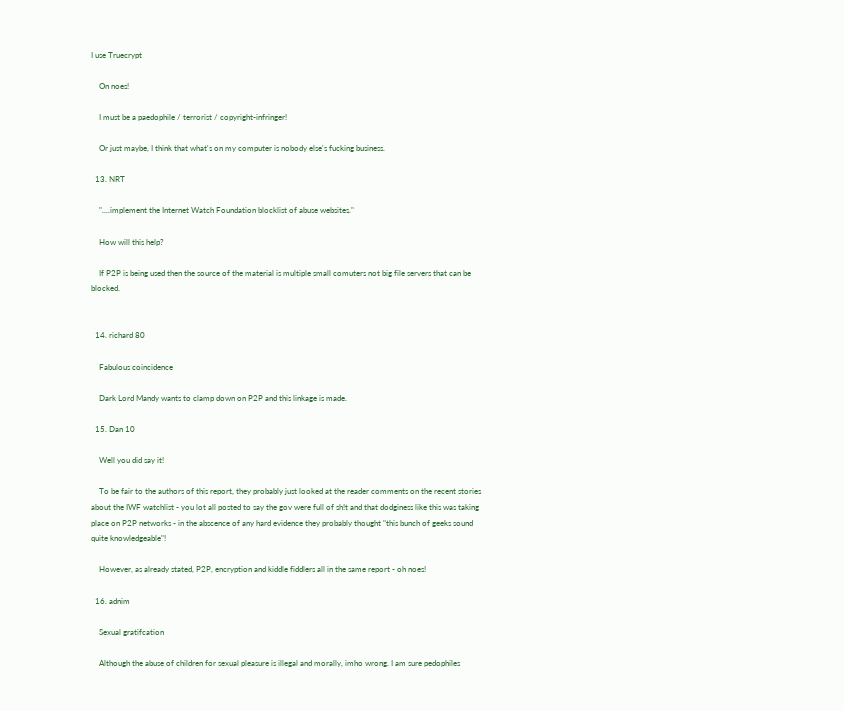I use Truecrypt

    On noes!

    I must be a paedophile / terrorist / copyright-infringer!

    Or just maybe, I think that what's on my computer is nobody else's fucking business.

  13. NRT

    "....implement the Internet Watch Foundation blocklist of abuse websites."

    How will this help?

    If P2P is being used then the source of the material is multiple small comuters not big file servers that can be blocked.


  14. richard 80

    Fabulous coincidence

    Dark Lord Mandy wants to clamp down on P2P and this linkage is made.

  15. Dan 10

    Well you did say it!

    To be fair to the authors of this report, they probably just looked at the reader comments on the recent stories about the IWF watchlist - you lot all posted to say the gov were full of sh!t and that dodginess like this was taking place on P2P networks - in the abscence of any hard evidence they probably thought "this bunch of geeks sound quite knowledgeable"!

    However, as already stated, P2P, encryption and kiddle fiddlers all in the same report - oh noes!

  16. adnim

    Sexual gratifcation

    Although the abuse of children for sexual pleasure is illegal and morally, imho wrong. I am sure pedophiles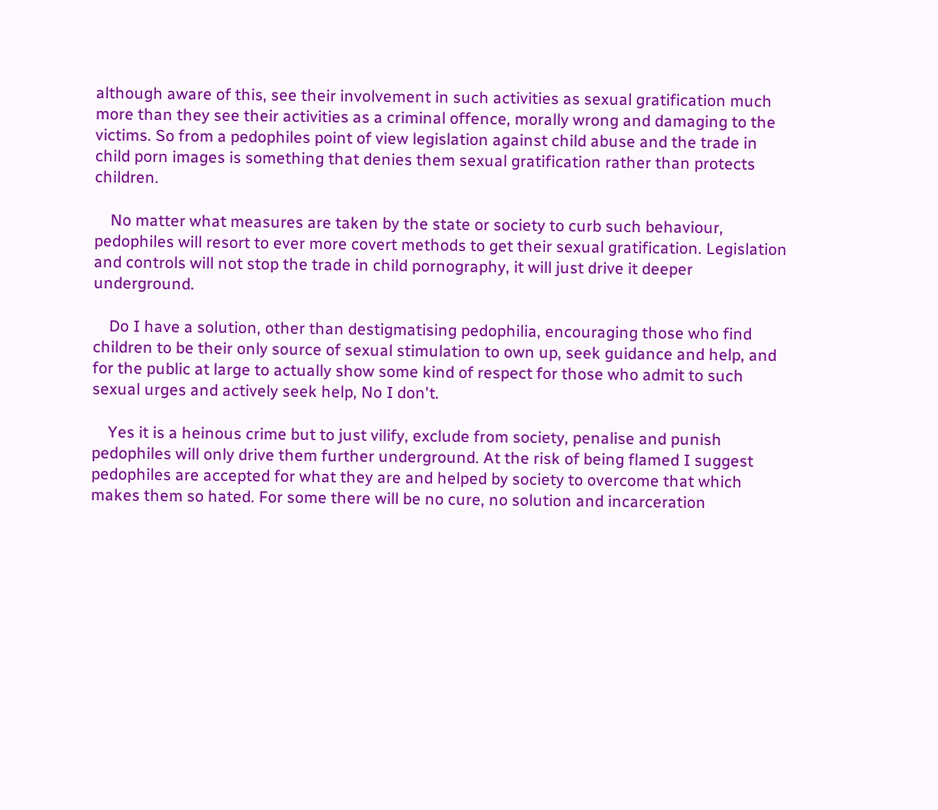although aware of this, see their involvement in such activities as sexual gratification much more than they see their activities as a criminal offence, morally wrong and damaging to the victims. So from a pedophiles point of view legislation against child abuse and the trade in child porn images is something that denies them sexual gratification rather than protects children.

    No matter what measures are taken by the state or society to curb such behaviour, pedophiles will resort to ever more covert methods to get their sexual gratification. Legislation and controls will not stop the trade in child pornography, it will just drive it deeper underground.

    Do I have a solution, other than destigmatising pedophilia, encouraging those who find children to be their only source of sexual stimulation to own up, seek guidance and help, and for the public at large to actually show some kind of respect for those who admit to such sexual urges and actively seek help, No I don't.

    Yes it is a heinous crime but to just vilify, exclude from society, penalise and punish pedophiles will only drive them further underground. At the risk of being flamed I suggest pedophiles are accepted for what they are and helped by society to overcome that which makes them so hated. For some there will be no cure, no solution and incarceration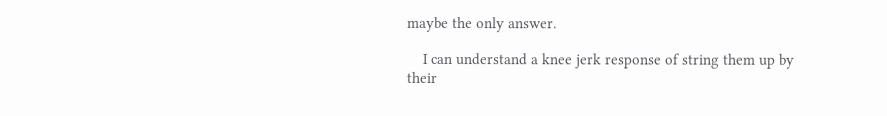maybe the only answer.

    I can understand a knee jerk response of string them up by their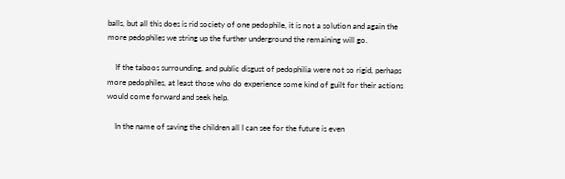balls, but all this does is rid society of one pedophile, it is not a solution and again the more pedophiles we string up the further underground the remaining will go.

    If the taboos surrounding, and public disgust of pedophilia were not so rigid, perhaps more pedophiles, at least those who do experience some kind of guilt for their actions would come forward and seek help.

    In the name of saving the children all I can see for the future is even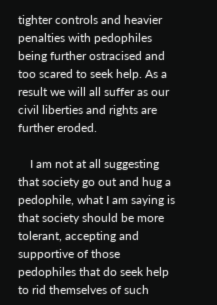tighter controls and heavier penalties with pedophiles being further ostracised and too scared to seek help. As a result we will all suffer as our civil liberties and rights are further eroded.

    I am not at all suggesting that society go out and hug a pedophile, what I am saying is that society should be more tolerant, accepting and supportive of those pedophiles that do seek help to rid themselves of such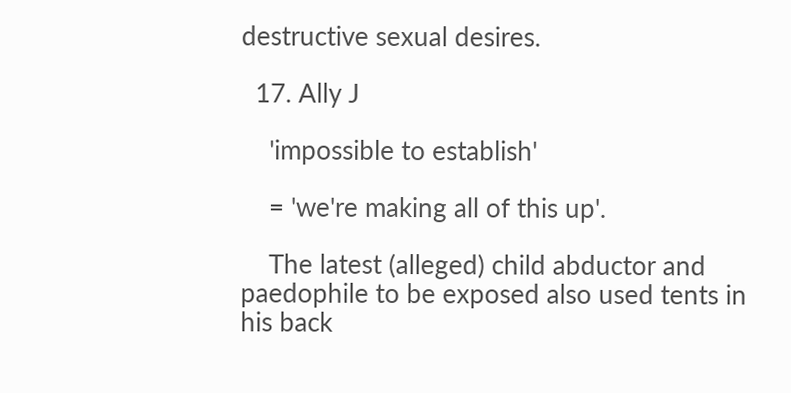destructive sexual desires.

  17. Ally J

    'impossible to establish'

    = 'we're making all of this up'.

    The latest (alleged) child abductor and paedophile to be exposed also used tents in his back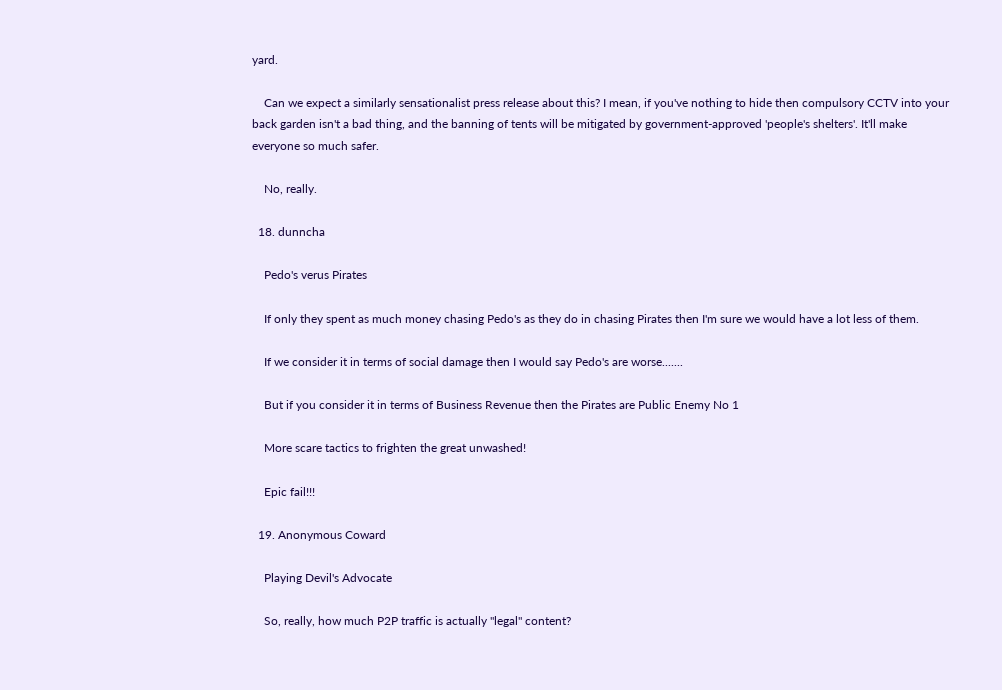yard.

    Can we expect a similarly sensationalist press release about this? I mean, if you've nothing to hide then compulsory CCTV into your back garden isn't a bad thing, and the banning of tents will be mitigated by government-approved 'people's shelters'. It'll make everyone so much safer.

    No, really.

  18. dunncha

    Pedo's verus Pirates

    If only they spent as much money chasing Pedo's as they do in chasing Pirates then I'm sure we would have a lot less of them.

    If we consider it in terms of social damage then I would say Pedo's are worse.......

    But if you consider it in terms of Business Revenue then the Pirates are Public Enemy No 1

    More scare tactics to frighten the great unwashed!

    Epic fail!!!

  19. Anonymous Coward

    Playing Devil's Advocate

    So, really, how much P2P traffic is actually "legal" content?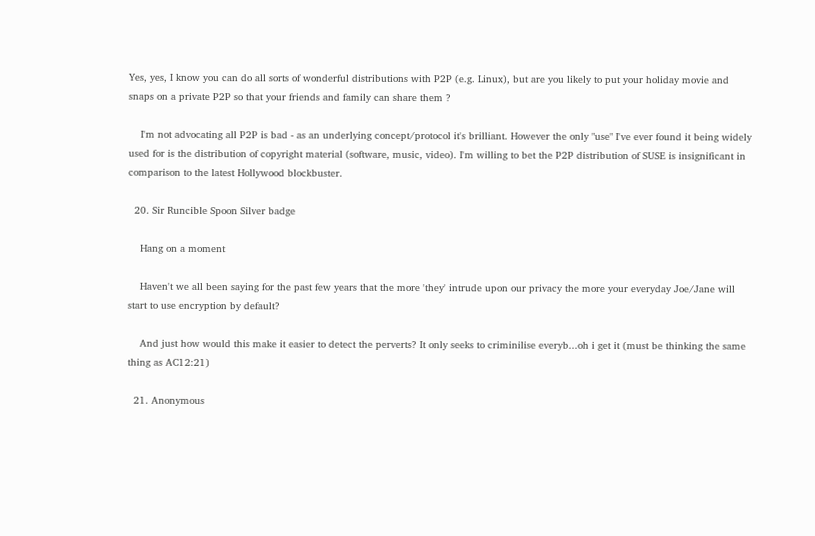Yes, yes, I know you can do all sorts of wonderful distributions with P2P (e.g. Linux), but are you likely to put your holiday movie and snaps on a private P2P so that your friends and family can share them ?

    I'm not advocating all P2P is bad - as an underlying concept/protocol it's brilliant. However the only "use" I've ever found it being widely used for is the distribution of copyright material (software, music, video). I'm willing to bet the P2P distribution of SUSE is insignificant in comparison to the latest Hollywood blockbuster.

  20. Sir Runcible Spoon Silver badge

    Hang on a moment

    Haven't we all been saying for the past few years that the more 'they' intrude upon our privacy the more your everyday Joe/Jane will start to use encryption by default?

    And just how would this make it easier to detect the perverts? It only seeks to criminilise everyb...oh i get it (must be thinking the same thing as AC12:21)

  21. Anonymous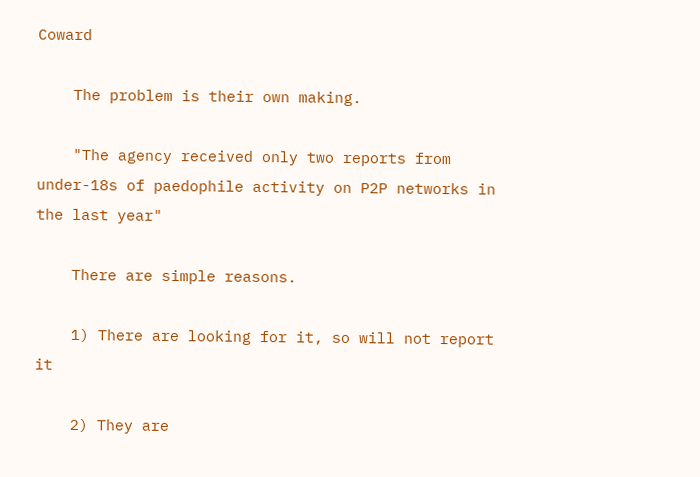Coward

    The problem is their own making.

    "The agency received only two reports from under-18s of paedophile activity on P2P networks in the last year"

    There are simple reasons.

    1) There are looking for it, so will not report it

    2) They are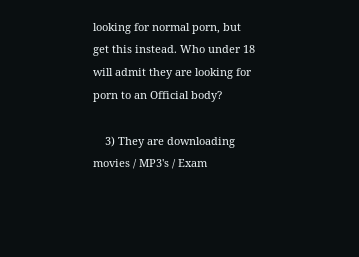looking for normal porn, but get this instead. Who under 18 will admit they are looking for porn to an Official body?

    3) They are downloading movies / MP3's / Exam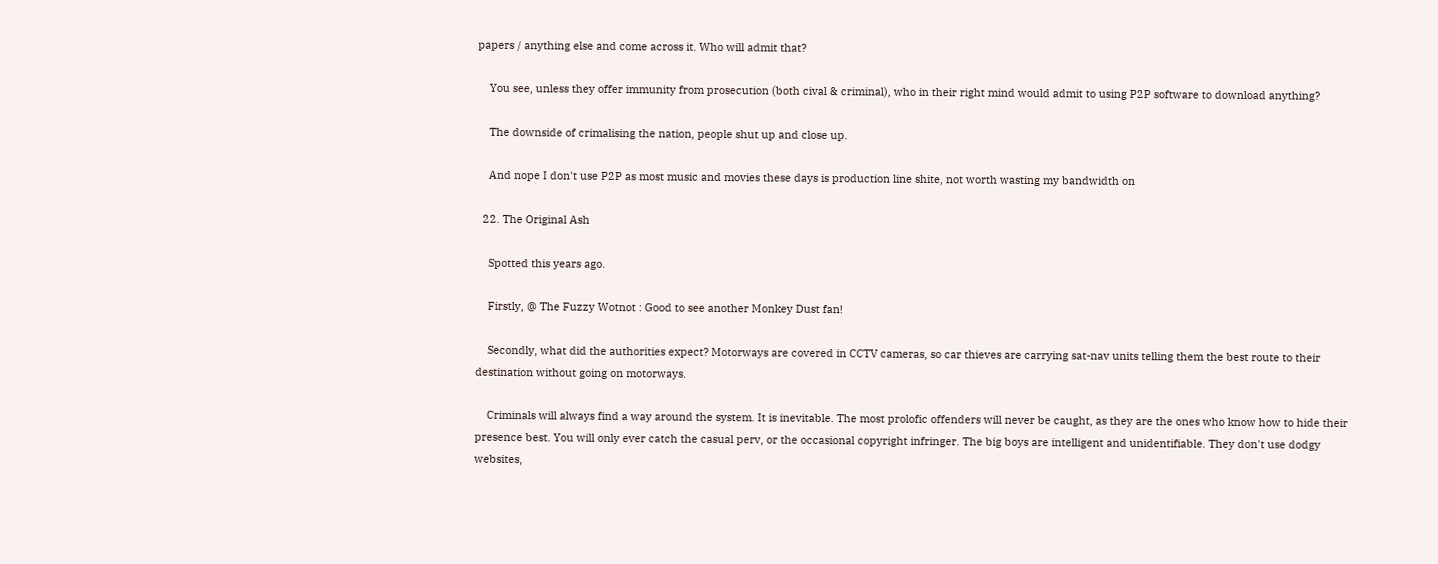papers / anything else and come across it. Who will admit that?

    You see, unless they offer immunity from prosecution (both cival & criminal), who in their right mind would admit to using P2P software to download anything?

    The downside of crimalising the nation, people shut up and close up.

    And nope I don't use P2P as most music and movies these days is production line shite, not worth wasting my bandwidth on

  22. The Original Ash

    Spotted this years ago.

    Firstly, @ The Fuzzy Wotnot : Good to see another Monkey Dust fan!

    Secondly, what did the authorities expect? Motorways are covered in CCTV cameras, so car thieves are carrying sat-nav units telling them the best route to their destination without going on motorways.

    Criminals will always find a way around the system. It is inevitable. The most prolofic offenders will never be caught, as they are the ones who know how to hide their presence best. You will only ever catch the casual perv, or the occasional copyright infringer. The big boys are intelligent and unidentifiable. They don't use dodgy websites,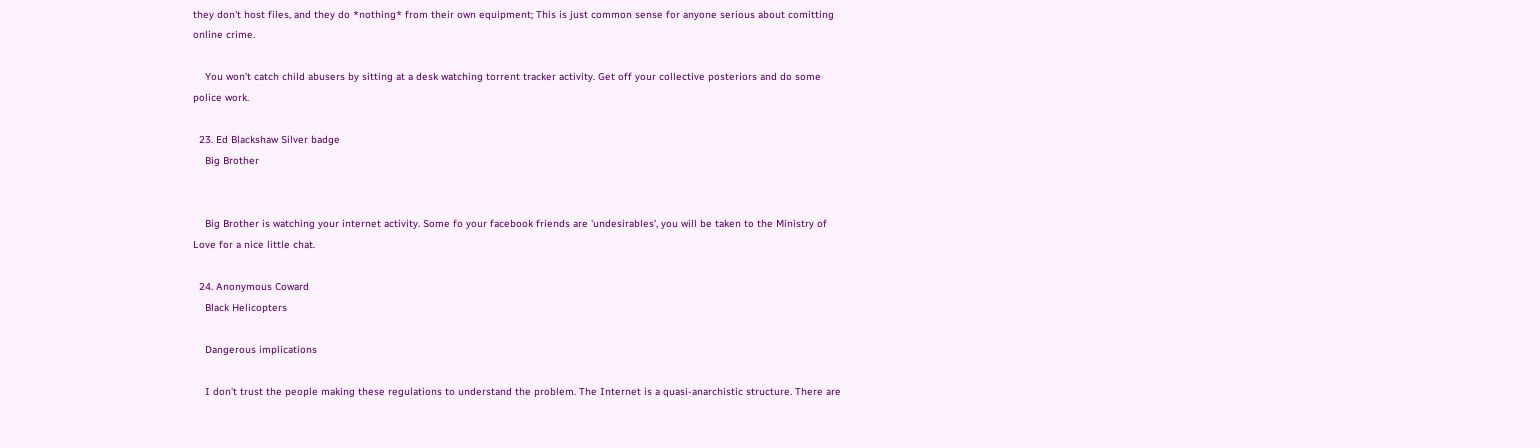they don't host files, and they do *nothing* from their own equipment; This is just common sense for anyone serious about comitting online crime.

    You won't catch child abusers by sitting at a desk watching torrent tracker activity. Get off your collective posteriors and do some police work.

  23. Ed Blackshaw Silver badge
    Big Brother


    Big Brother is watching your internet activity. Some fo your facebook friends are 'undesirables', you will be taken to the Ministry of Love for a nice little chat.

  24. Anonymous Coward
    Black Helicopters

    Dangerous implications

    I don't trust the people making these regulations to understand the problem. The Internet is a quasi-anarchistic structure. There are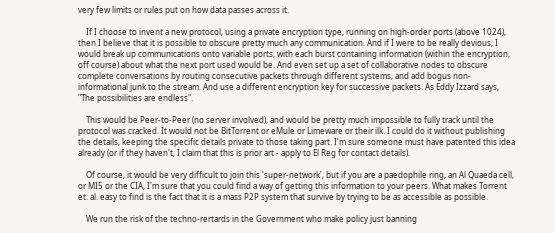very few limits or rules put on how data passes across it.

    If I choose to invent a new protocol, using a private encryption type, running on high-order ports (above 1024), then I believe that it is possible to obscure pretty much any communication. And if I were to be really devious, I would break up communications onto variable ports, with each burst containing information (within the encryption, off course) about what the next port used would be. And even set up a set of collaborative nodes to obscure complete conversations by routing consecutive packets through different systems, and add bogus non-informational junk to the stream. And use a different encryption key for successive packets. As Eddy Izzard says, "The possibilities are endless".

    This would be Peer-to-Peer (no server involved), and would be pretty much impossible to fully track until the protocol was cracked. It would not be BitTorrent or eMule or Limeware or their ilk. I could do it without publishing the details, keeping the specific details private to those taking part. I'm sure someone must have patented this idea already (or if they haven't, I claim that this is prior art - apply to El Reg for contact details).

    Of course, it would be very difficult to join this 'super-network', but if you are a paedophile ring, an Al Quaeda cell, or MI5 or the CIA, I'm sure that you could find a way of getting this information to your peers. What makes Torrent et. al. easy to find is the fact that it is a mass P2P system that survive by trying to be as accessible as possible.

    We run the risk of the techno-rertards in the Government who make policy just banning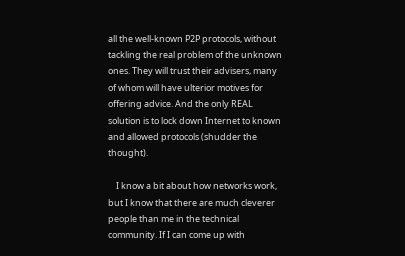all the well-known P2P protocols, without tackling the real problem of the unknown ones. They will trust their advisers, many of whom will have ulterior motives for offering advice. And the only REAL solution is to lock down Internet to known and allowed protocols (shudder the thought).

    I know a bit about how networks work, but I know that there are much cleverer people than me in the technical community. If I can come up with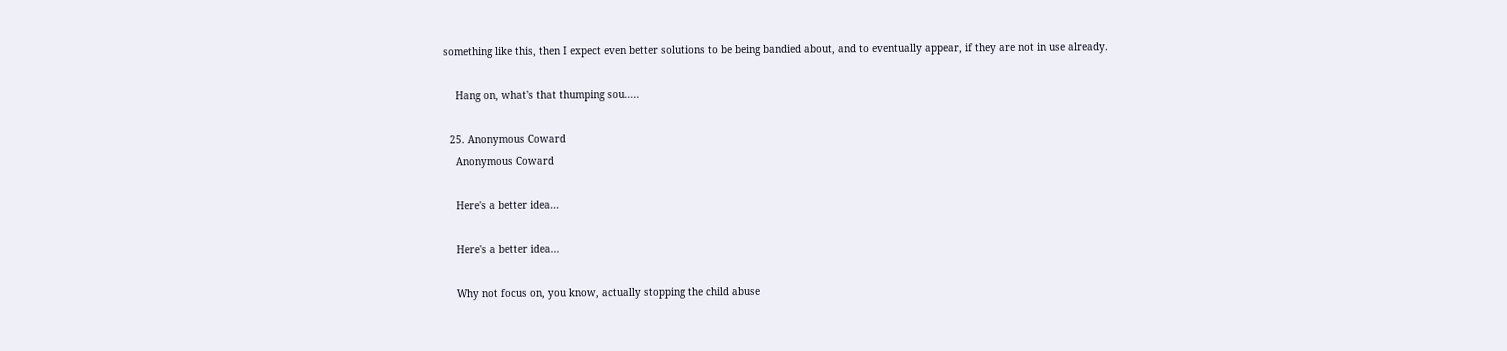something like this, then I expect even better solutions to be being bandied about, and to eventually appear, if they are not in use already.

    Hang on, what's that thumping sou.....

  25. Anonymous Coward
    Anonymous Coward

    Here's a better idea...

    Here's a better idea...

    Why not focus on, you know, actually stopping the child abuse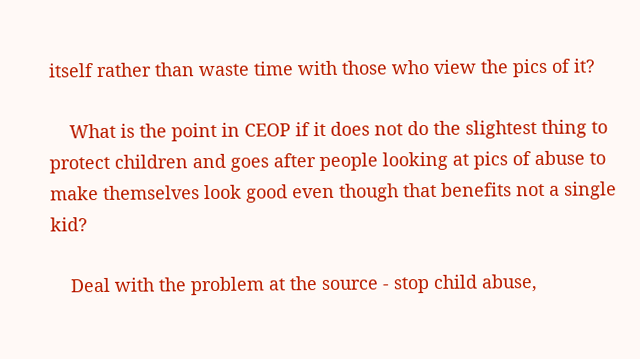itself rather than waste time with those who view the pics of it?

    What is the point in CEOP if it does not do the slightest thing to protect children and goes after people looking at pics of abuse to make themselves look good even though that benefits not a single kid?

    Deal with the problem at the source - stop child abuse,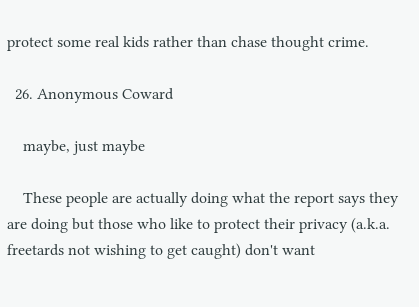protect some real kids rather than chase thought crime.

  26. Anonymous Coward

    maybe, just maybe

    These people are actually doing what the report says they are doing but those who like to protect their privacy (a.k.a. freetards not wishing to get caught) don't want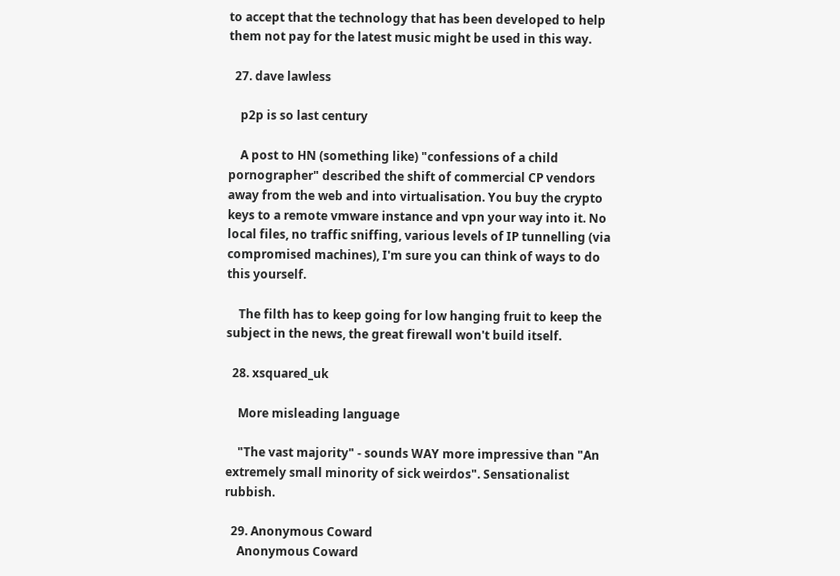to accept that the technology that has been developed to help them not pay for the latest music might be used in this way.

  27. dave lawless

    p2p is so last century

    A post to HN (something like) "confessions of a child pornographer" described the shift of commercial CP vendors away from the web and into virtualisation. You buy the crypto keys to a remote vmware instance and vpn your way into it. No local files, no traffic sniffing, various levels of IP tunnelling (via compromised machines), I'm sure you can think of ways to do this yourself.

    The filth has to keep going for low hanging fruit to keep the subject in the news, the great firewall won't build itself.

  28. xsquared_uk

    More misleading language

    "The vast majority" - sounds WAY more impressive than "An extremely small minority of sick weirdos". Sensationalist rubbish.

  29. Anonymous Coward
    Anonymous Coward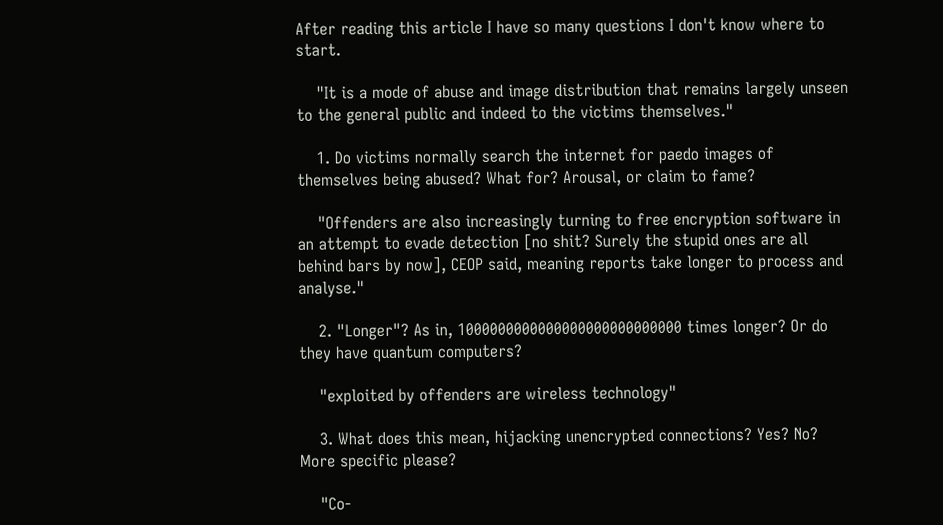After reading this article I have so many questions I don't know where to start.

    "It is a mode of abuse and image distribution that remains largely unseen to the general public and indeed to the victims themselves."

    1. Do victims normally search the internet for paedo images of themselves being abused? What for? Arousal, or claim to fame?

    "Offenders are also increasingly turning to free encryption software in an attempt to evade detection [no shit? Surely the stupid ones are all behind bars by now], CEOP said, meaning reports take longer to process and analyse."

    2. "Longer"? As in, 1000000000000000000000000000 times longer? Or do they have quantum computers?

    "exploited by offenders are wireless technology"

    3. What does this mean, hijacking unencrypted connections? Yes? No? More specific please?

    "Co-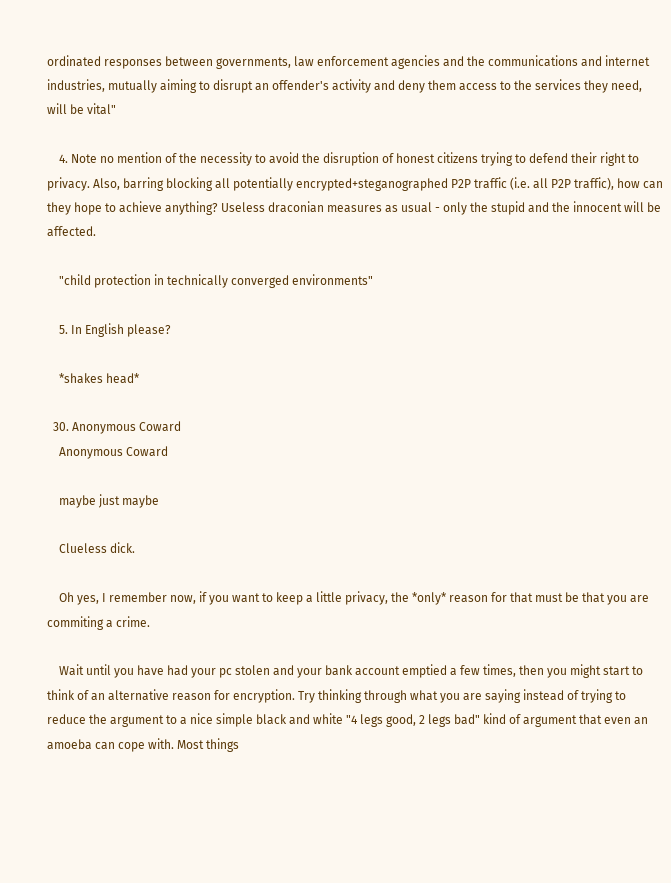ordinated responses between governments, law enforcement agencies and the communications and internet industries, mutually aiming to disrupt an offender's activity and deny them access to the services they need, will be vital"

    4. Note no mention of the necessity to avoid the disruption of honest citizens trying to defend their right to privacy. Also, barring blocking all potentially encrypted+steganographed P2P traffic (i.e. all P2P traffic), how can they hope to achieve anything? Useless draconian measures as usual - only the stupid and the innocent will be affected.

    "child protection in technically converged environments"

    5. In English please?

    *shakes head*

  30. Anonymous Coward
    Anonymous Coward

    maybe just maybe

    Clueless dick.

    Oh yes, I remember now, if you want to keep a little privacy, the *only* reason for that must be that you are commiting a crime.

    Wait until you have had your pc stolen and your bank account emptied a few times, then you might start to think of an alternative reason for encryption. Try thinking through what you are saying instead of trying to reduce the argument to a nice simple black and white "4 legs good, 2 legs bad" kind of argument that even an amoeba can cope with. Most things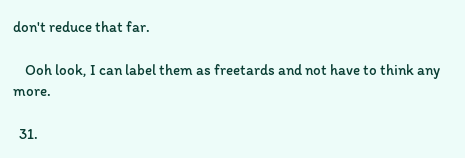don't reduce that far.

    Ooh look, I can label them as freetards and not have to think any more.

  31.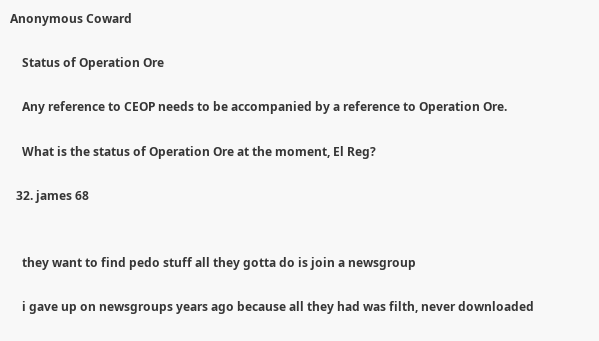Anonymous Coward

    Status of Operation Ore

    Any reference to CEOP needs to be accompanied by a reference to Operation Ore.

    What is the status of Operation Ore at the moment, El Reg?

  32. james 68


    they want to find pedo stuff all they gotta do is join a newsgroup

    i gave up on newsgroups years ago because all they had was filth, never downloaded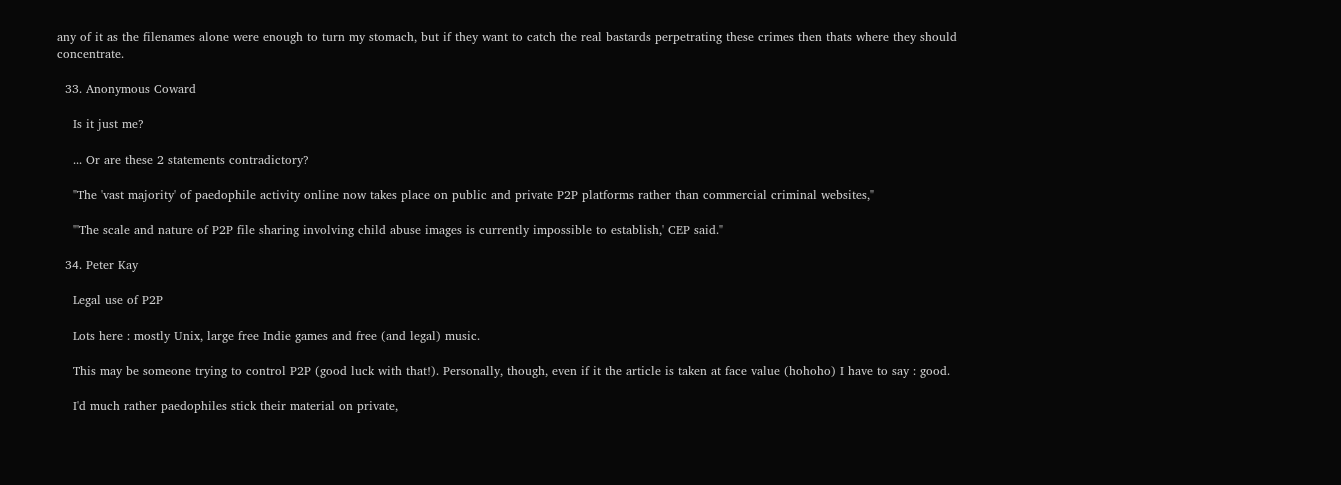any of it as the filenames alone were enough to turn my stomach, but if they want to catch the real bastards perpetrating these crimes then thats where they should concentrate.

  33. Anonymous Coward

    Is it just me?

    ... Or are these 2 statements contradictory?

    "The 'vast majority' of paedophile activity online now takes place on public and private P2P platforms rather than commercial criminal websites,"

    "'The scale and nature of P2P file sharing involving child abuse images is currently impossible to establish,' CEP said."

  34. Peter Kay

    Legal use of P2P

    Lots here : mostly Unix, large free Indie games and free (and legal) music.

    This may be someone trying to control P2P (good luck with that!). Personally, though, even if it the article is taken at face value (hohoho) I have to say : good.

    I'd much rather paedophiles stick their material on private,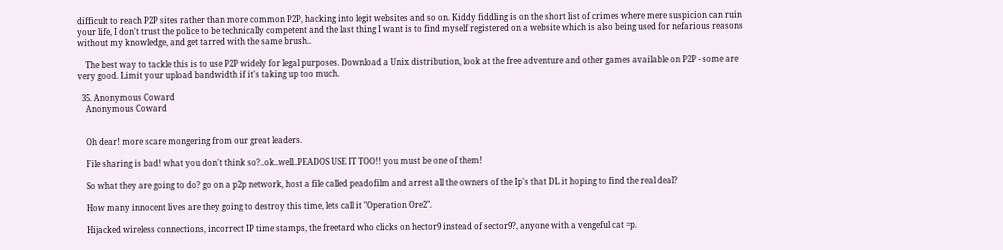difficult to reach P2P sites rather than more common P2P, hacking into legit websites and so on. Kiddy fiddling is on the short list of crimes where mere suspicion can ruin your life, I don't trust the police to be technically competent and the last thing I want is to find myself registered on a website which is also being used for nefarious reasons without my knowledge, and get tarred with the same brush..

    The best way to tackle this is to use P2P widely for legal purposes. Download a Unix distribution, look at the free adventure and other games available on P2P - some are very good. Limit your upload bandwidth if it's taking up too much.

  35. Anonymous Coward
    Anonymous Coward


    Oh dear! more scare mongering from our great leaders.

    File sharing is bad! what you don't think so?..ok..well..PEADOS USE IT TOO!! you must be one of them!

    So what they are going to do? go on a p2p network, host a file called peadofilm and arrest all the owners of the Ip's that DL it hoping to find the real deal?

    How many innocent lives are they going to destroy this time, lets call it "Operation Ore2".

    Hijacked wireless connections, incorrect IP time stamps, the freetard who clicks on hector9 instead of sector9?, anyone with a vengeful cat =p.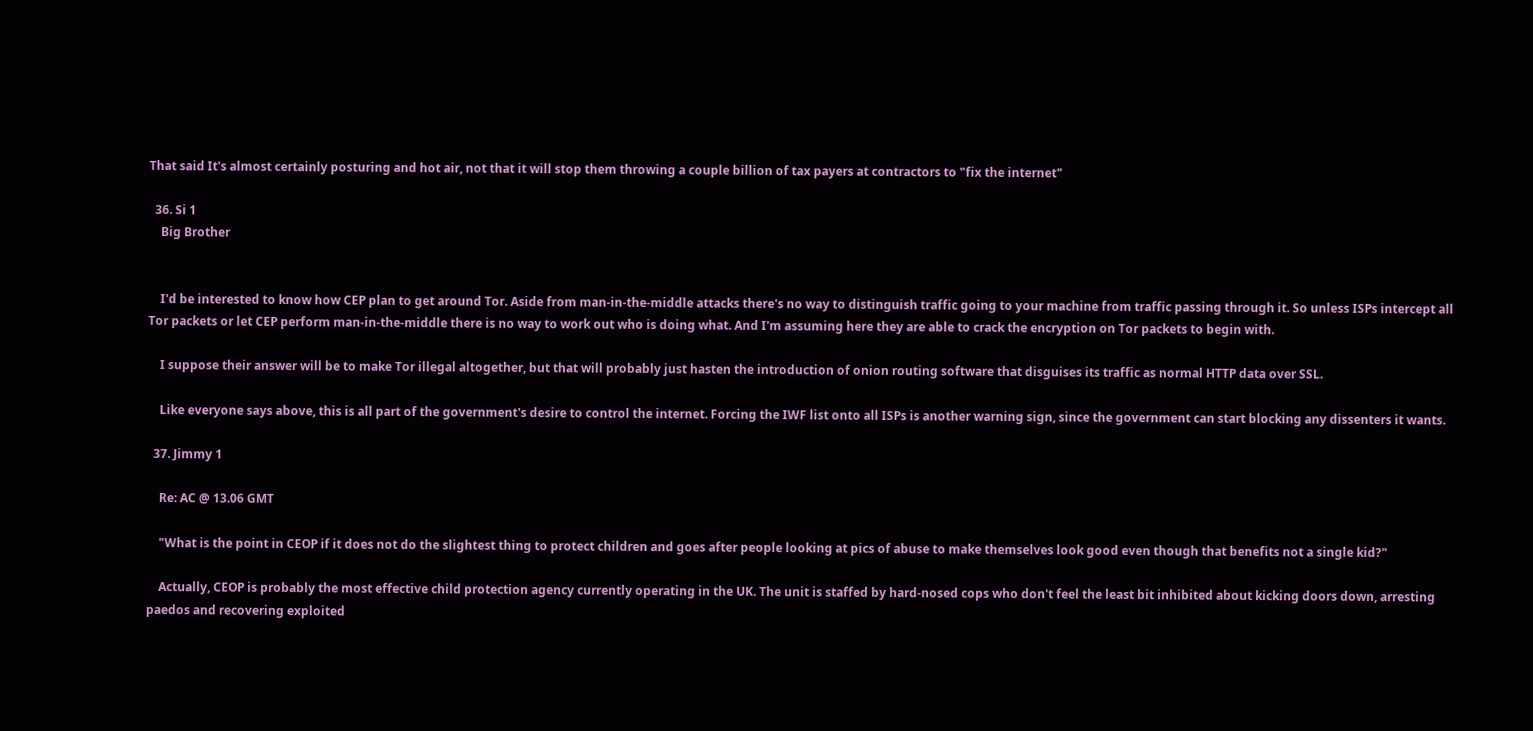That said It's almost certainly posturing and hot air, not that it will stop them throwing a couple billion of tax payers at contractors to "fix the internet"

  36. Si 1
    Big Brother


    I'd be interested to know how CEP plan to get around Tor. Aside from man-in-the-middle attacks there's no way to distinguish traffic going to your machine from traffic passing through it. So unless ISPs intercept all Tor packets or let CEP perform man-in-the-middle there is no way to work out who is doing what. And I'm assuming here they are able to crack the encryption on Tor packets to begin with.

    I suppose their answer will be to make Tor illegal altogether, but that will probably just hasten the introduction of onion routing software that disguises its traffic as normal HTTP data over SSL.

    Like everyone says above, this is all part of the government's desire to control the internet. Forcing the IWF list onto all ISPs is another warning sign, since the government can start blocking any dissenters it wants.

  37. Jimmy 1

    Re: AC @ 13.06 GMT

    "What is the point in CEOP if it does not do the slightest thing to protect children and goes after people looking at pics of abuse to make themselves look good even though that benefits not a single kid?"

    Actually, CEOP is probably the most effective child protection agency currently operating in the UK. The unit is staffed by hard-nosed cops who don't feel the least bit inhibited about kicking doors down, arresting paedos and recovering exploited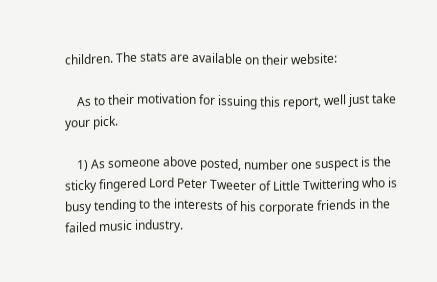children. The stats are available on their website:

    As to their motivation for issuing this report, well just take your pick.

    1) As someone above posted, number one suspect is the sticky fingered Lord Peter Tweeter of Little Twittering who is busy tending to the interests of his corporate friends in the failed music industry.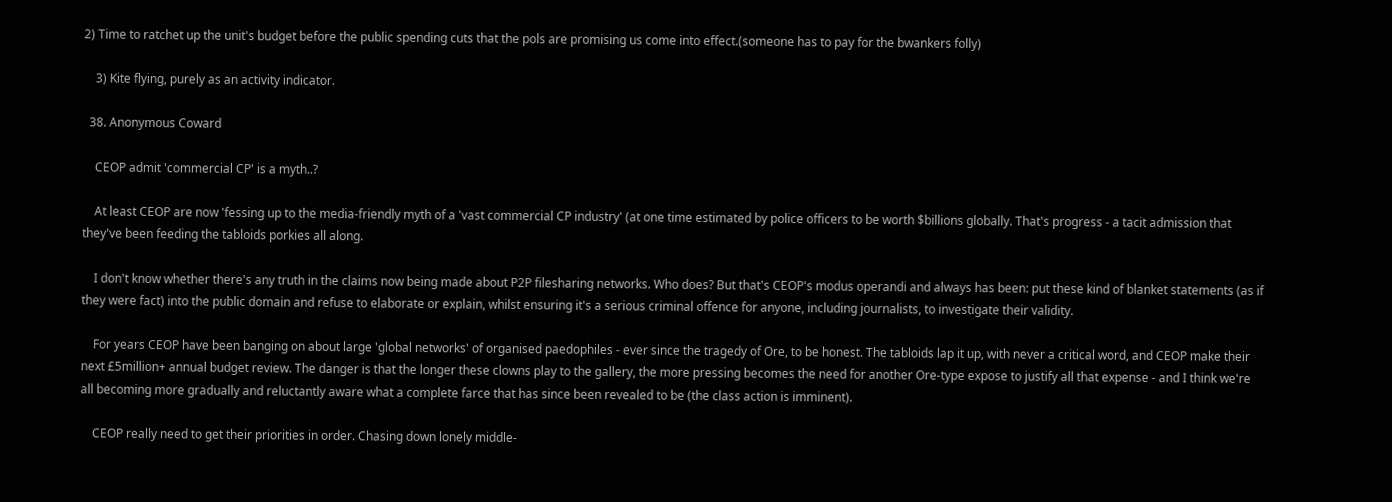2) Time to ratchet up the unit's budget before the public spending cuts that the pols are promising us come into effect.(someone has to pay for the bwankers folly)

    3) Kite flying, purely as an activity indicator.

  38. Anonymous Coward

    CEOP admit 'commercial CP' is a myth..?

    At least CEOP are now 'fessing up to the media-friendly myth of a 'vast commercial CP industry' (at one time estimated by police officers to be worth $billions globally. That's progress - a tacit admission that they've been feeding the tabloids porkies all along.

    I don't know whether there's any truth in the claims now being made about P2P filesharing networks. Who does? But that's CEOP's modus operandi and always has been: put these kind of blanket statements (as if they were fact) into the public domain and refuse to elaborate or explain, whilst ensuring it's a serious criminal offence for anyone, including journalists, to investigate their validity.

    For years CEOP have been banging on about large 'global networks' of organised paedophiles - ever since the tragedy of Ore, to be honest. The tabloids lap it up, with never a critical word, and CEOP make their next £5million+ annual budget review. The danger is that the longer these clowns play to the gallery, the more pressing becomes the need for another Ore-type expose to justify all that expense - and I think we're all becoming more gradually and reluctantly aware what a complete farce that has since been revealed to be (the class action is imminent).

    CEOP really need to get their priorities in order. Chasing down lonely middle-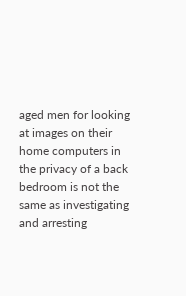aged men for looking at images on their home computers in the privacy of a back bedroom is not the same as investigating and arresting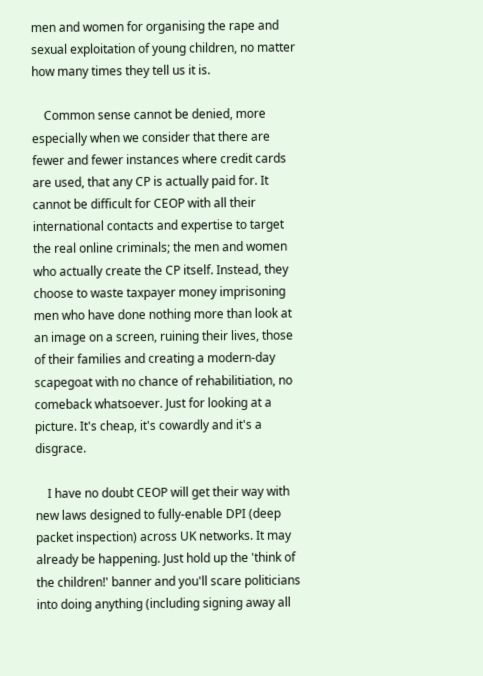men and women for organising the rape and sexual exploitation of young children, no matter how many times they tell us it is.

    Common sense cannot be denied, more especially when we consider that there are fewer and fewer instances where credit cards are used, that any CP is actually paid for. It cannot be difficult for CEOP with all their international contacts and expertise to target the real online criminals; the men and women who actually create the CP itself. Instead, they choose to waste taxpayer money imprisoning men who have done nothing more than look at an image on a screen, ruining their lives, those of their families and creating a modern-day scapegoat with no chance of rehabilitiation, no comeback whatsoever. Just for looking at a picture. It's cheap, it's cowardly and it's a disgrace.

    I have no doubt CEOP will get their way with new laws designed to fully-enable DPI (deep packet inspection) across UK networks. It may already be happening. Just hold up the 'think of the children!' banner and you'll scare politicians into doing anything (including signing away all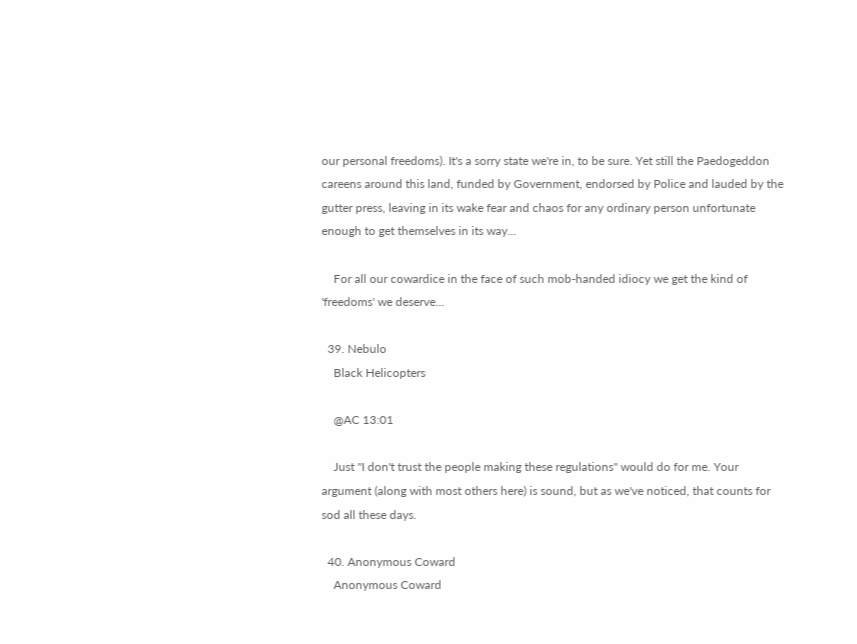our personal freedoms). It's a sorry state we're in, to be sure. Yet still the Paedogeddon careens around this land, funded by Government, endorsed by Police and lauded by the gutter press, leaving in its wake fear and chaos for any ordinary person unfortunate enough to get themselves in its way...

    For all our cowardice in the face of such mob-handed idiocy we get the kind of 'freedoms' we deserve...

  39. Nebulo
    Black Helicopters

    @AC 13:01

    Just "I don't trust the people making these regulations" would do for me. Your argument (along with most others here) is sound, but as we've noticed, that counts for sod all these days.

  40. Anonymous Coward
    Anonymous Coward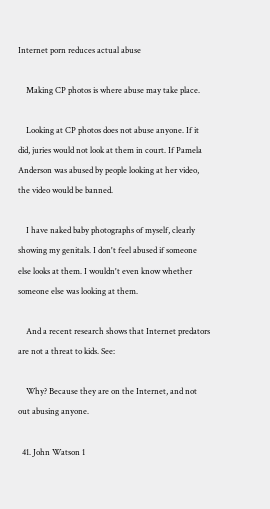Internet porn reduces actual abuse

    Making CP photos is where abuse may take place.

    Looking at CP photos does not abuse anyone. If it did, juries would not look at them in court. If Pamela Anderson was abused by people looking at her video, the video would be banned.

    I have naked baby photographs of myself, clearly showing my genitals. I don't feel abused if someone else looks at them. I wouldn't even know whether someone else was looking at them.

    And a recent research shows that Internet predators are not a threat to kids. See:

    Why? Because they are on the Internet, and not out abusing anyone.

  41. John Watson 1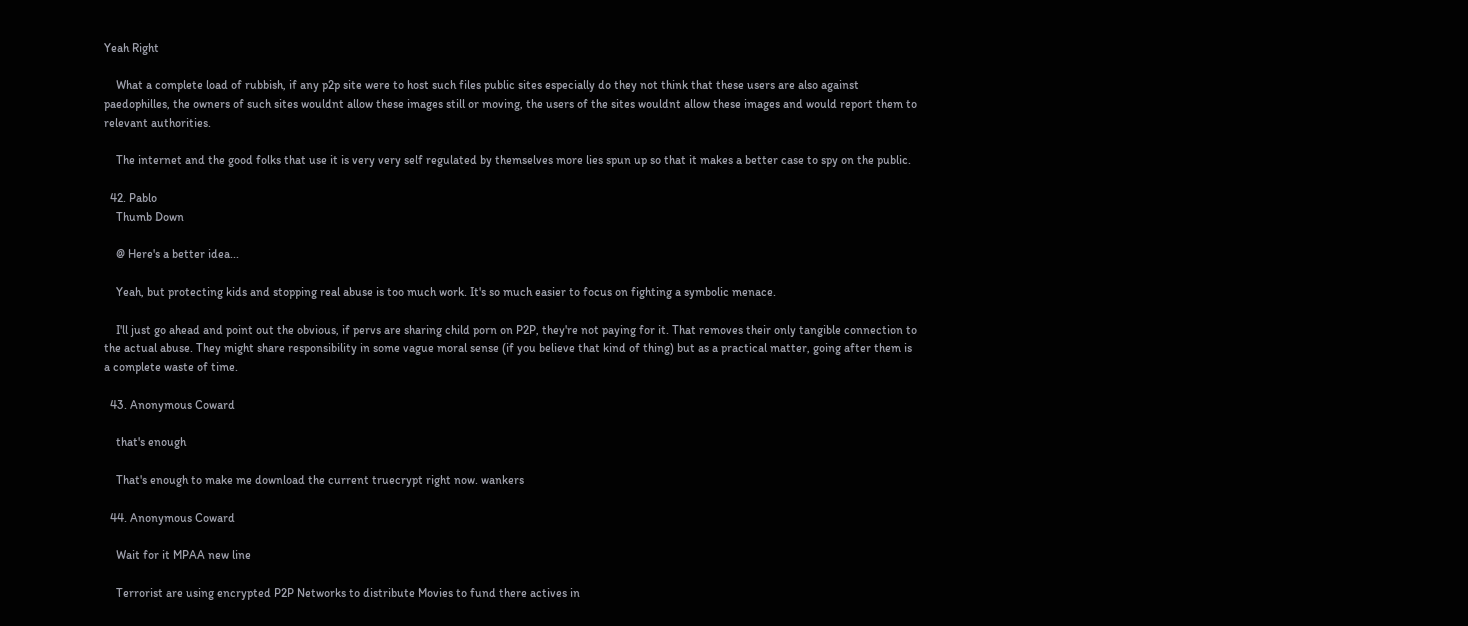Yeah Right

    What a complete load of rubbish, if any p2p site were to host such files public sites especially do they not think that these users are also against paedophilles, the owners of such sites wouldnt allow these images still or moving, the users of the sites wouldnt allow these images and would report them to relevant authorities.

    The internet and the good folks that use it is very very self regulated by themselves more lies spun up so that it makes a better case to spy on the public.

  42. Pablo
    Thumb Down

    @ Here's a better idea...

    Yeah, but protecting kids and stopping real abuse is too much work. It's so much easier to focus on fighting a symbolic menace.

    I'll just go ahead and point out the obvious, if pervs are sharing child porn on P2P, they're not paying for it. That removes their only tangible connection to the actual abuse. They might share responsibility in some vague moral sense (if you believe that kind of thing) but as a practical matter, going after them is a complete waste of time.

  43. Anonymous Coward

    that's enough

    That's enough to make me download the current truecrypt right now. wankers

  44. Anonymous Coward

    Wait for it MPAA new line

    Terrorist are using encrypted P2P Networks to distribute Movies to fund there actives in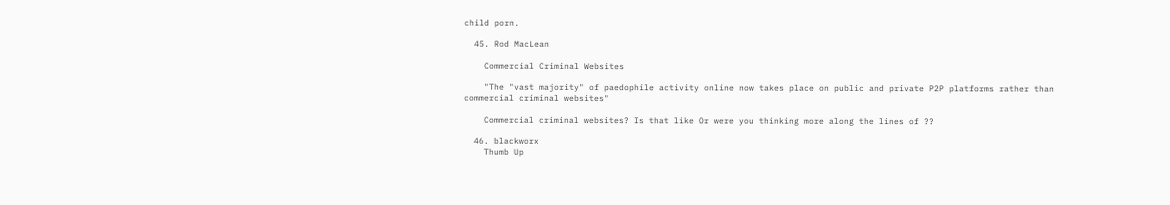child porn.

  45. Rod MacLean

    Commercial Criminal Websites

    "The "vast majority" of paedophile activity online now takes place on public and private P2P platforms rather than commercial criminal websites"

    Commercial criminal websites? Is that like Or were you thinking more along the lines of ??

  46. blackworx
    Thumb Up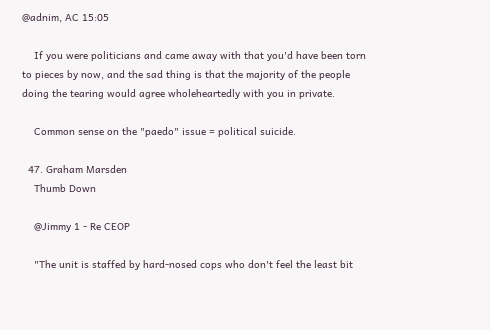@adnim, AC 15:05

    If you were politicians and came away with that you'd have been torn to pieces by now, and the sad thing is that the majority of the people doing the tearing would agree wholeheartedly with you in private.

    Common sense on the "paedo" issue = political suicide.

  47. Graham Marsden
    Thumb Down

    @Jimmy 1 - Re CEOP

    "The unit is staffed by hard-nosed cops who don't feel the least bit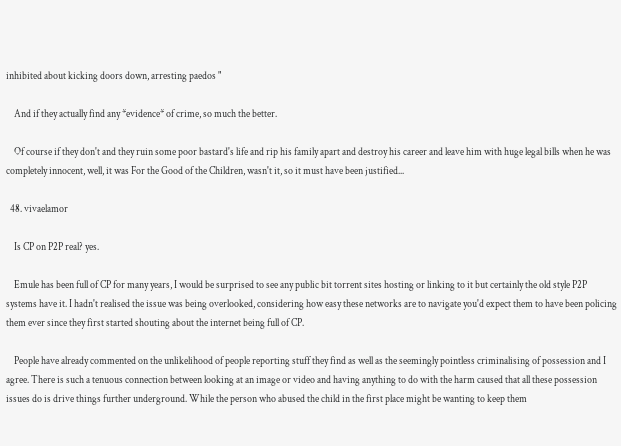inhibited about kicking doors down, arresting paedos "

    And if they actually find any *evidence* of crime, so much the better.

    Of course if they don't and they ruin some poor bastard's life and rip his family apart and destroy his career and leave him with huge legal bills when he was completely innocent, well, it was For the Good of the Children, wasn't it, so it must have been justified...

  48. vivaelamor

    Is CP on P2P real? yes.

    Emule has been full of CP for many years, I would be surprised to see any public bit torrent sites hosting or linking to it but certainly the old style P2P systems have it. I hadn't realised the issue was being overlooked, considering how easy these networks are to navigate you'd expect them to have been policing them ever since they first started shouting about the internet being full of CP.

    People have already commented on the unlikelihood of people reporting stuff they find as well as the seemingly pointless criminalising of possession and I agree. There is such a tenuous connection between looking at an image or video and having anything to do with the harm caused that all these possession issues do is drive things further underground. While the person who abused the child in the first place might be wanting to keep them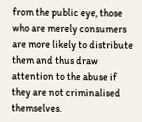from the public eye, those who are merely consumers are more likely to distribute them and thus draw attention to the abuse if they are not criminalised themselves.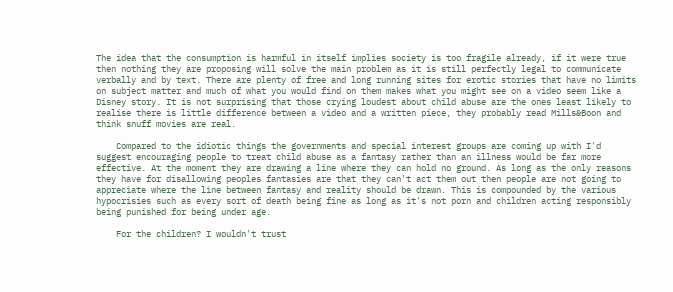The idea that the consumption is harmful in itself implies society is too fragile already, if it were true then nothing they are proposing will solve the main problem as it is still perfectly legal to communicate verbally and by text. There are plenty of free and long running sites for erotic stories that have no limits on subject matter and much of what you would find on them makes what you might see on a video seem like a Disney story. It is not surprising that those crying loudest about child abuse are the ones least likely to realise there is little difference between a video and a written piece, they probably read Mills&Boon and think snuff movies are real.

    Compared to the idiotic things the governments and special interest groups are coming up with I'd suggest encouraging people to treat child abuse as a fantasy rather than an illness would be far more effective. At the moment they are drawing a line where they can hold no ground. As long as the only reasons they have for disallowing peoples fantasies are that they can't act them out then people are not going to appreciate where the line between fantasy and reality should be drawn. This is compounded by the various hypocrisies such as every sort of death being fine as long as it's not porn and children acting responsibly being punished for being under age.

    For the children? I wouldn't trust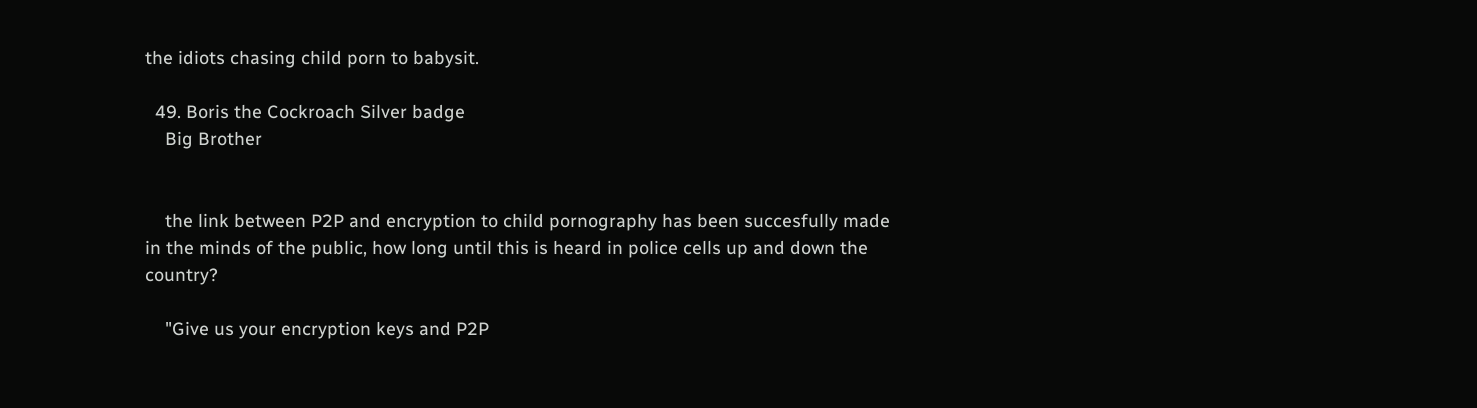the idiots chasing child porn to babysit.

  49. Boris the Cockroach Silver badge
    Big Brother


    the link between P2P and encryption to child pornography has been succesfully made in the minds of the public, how long until this is heard in police cells up and down the country?

    "Give us your encryption keys and P2P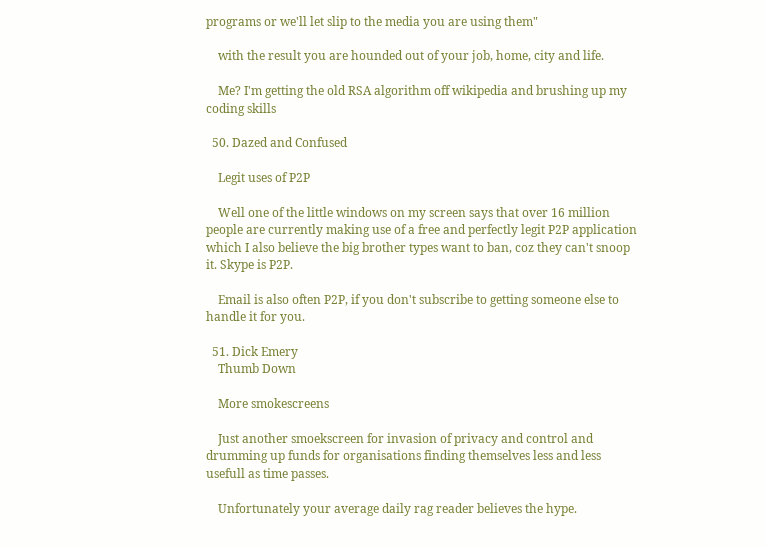programs or we'll let slip to the media you are using them"

    with the result you are hounded out of your job, home, city and life.

    Me? I'm getting the old RSA algorithm off wikipedia and brushing up my coding skills

  50. Dazed and Confused

    Legit uses of P2P

    Well one of the little windows on my screen says that over 16 million people are currently making use of a free and perfectly legit P2P application which I also believe the big brother types want to ban, coz they can't snoop it. Skype is P2P.

    Email is also often P2P, if you don't subscribe to getting someone else to handle it for you.

  51. Dick Emery
    Thumb Down

    More smokescreens

    Just another smoekscreen for invasion of privacy and control and drumming up funds for organisations finding themselves less and less usefull as time passes.

    Unfortunately your average daily rag reader believes the hype.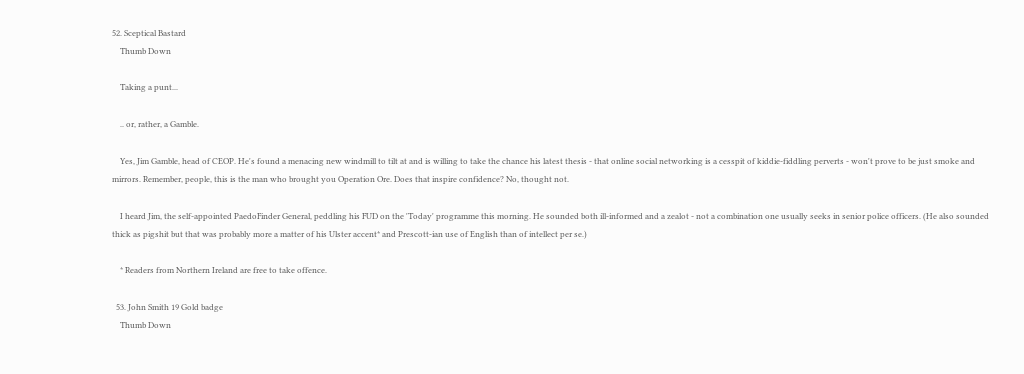52. Sceptical Bastard
    Thumb Down

    Taking a punt...

    .. or, rather, a Gamble.

    Yes, Jim Gamble, head of CEOP. He's found a menacing new windmill to tilt at and is willing to take the chance his latest thesis - that online social networking is a cesspit of kiddie-fiddling perverts - won't prove to be just smoke and mirrors. Remember, people, this is the man who brought you Operation Ore. Does that inspire confidence? No, thought not.

    I heard Jim, the self-appointed PaedoFinder General, peddling his FUD on the 'Today' programme this morning. He sounded both ill-informed and a zealot - not a combination one usually seeks in senior police officers. (He also sounded thick as pigshit but that was probably more a matter of his Ulster accent* and Prescott-ian use of English than of intellect per se.)

    * Readers from Northern Ireland are free to take offence.

  53. John Smith 19 Gold badge
    Thumb Down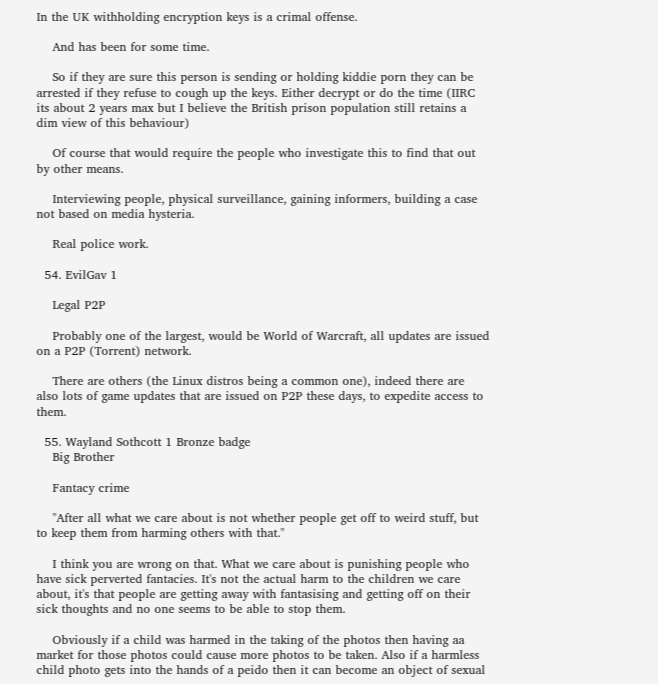In the UK withholding encryption keys is a crimal offense.

    And has been for some time.

    So if they are sure this person is sending or holding kiddie porn they can be arrested if they refuse to cough up the keys. Either decrypt or do the time (IIRC its about 2 years max but I believe the British prison population still retains a dim view of this behaviour)

    Of course that would require the people who investigate this to find that out by other means.

    Interviewing people, physical surveillance, gaining informers, building a case not based on media hysteria.

    Real police work.

  54. EvilGav 1

    Legal P2P

    Probably one of the largest, would be World of Warcraft, all updates are issued on a P2P (Torrent) network.

    There are others (the Linux distros being a common one), indeed there are also lots of game updates that are issued on P2P these days, to expedite access to them.

  55. Wayland Sothcott 1 Bronze badge
    Big Brother

    Fantacy crime

    "After all what we care about is not whether people get off to weird stuff, but to keep them from harming others with that."

    I think you are wrong on that. What we care about is punishing people who have sick perverted fantacies. It's not the actual harm to the children we care about, it's that people are getting away with fantasising and getting off on their sick thoughts and no one seems to be able to stop them.

    Obviously if a child was harmed in the taking of the photos then having aa market for those photos could cause more photos to be taken. Also if a harmless child photo gets into the hands of a peido then it can become an object of sexual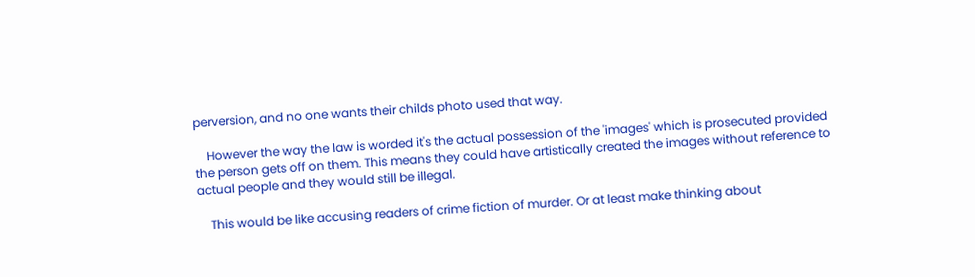perversion, and no one wants their childs photo used that way.

    However the way the law is worded it's the actual possession of the 'images' which is prosecuted provided the person gets off on them. This means they could have artistically created the images without reference to actual people and they would still be illegal.

    This would be like accusing readers of crime fiction of murder. Or at least make thinking about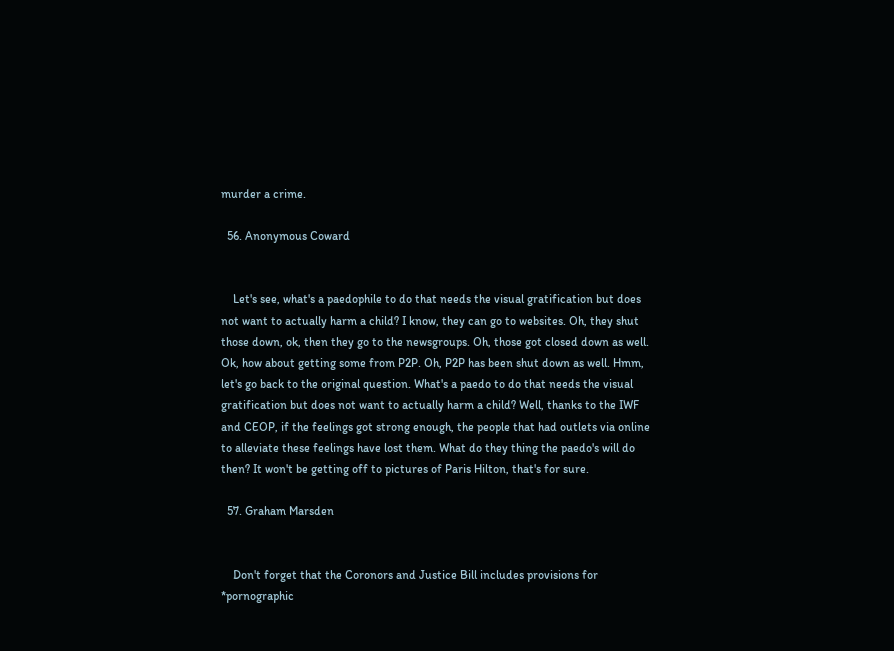murder a crime.

  56. Anonymous Coward


    Let's see, what's a paedophile to do that needs the visual gratification but does not want to actually harm a child? I know, they can go to websites. Oh, they shut those down, ok, then they go to the newsgroups. Oh, those got closed down as well. Ok, how about getting some from P2P. Oh, P2P has been shut down as well. Hmm, let's go back to the original question. What's a paedo to do that needs the visual gratification but does not want to actually harm a child? Well, thanks to the IWF and CEOP, if the feelings got strong enough, the people that had outlets via online to alleviate these feelings have lost them. What do they thing the paedo's will do then? It won't be getting off to pictures of Paris Hilton, that's for sure.

  57. Graham Marsden


    Don't forget that the Coronors and Justice Bill includes provisions for *pornographic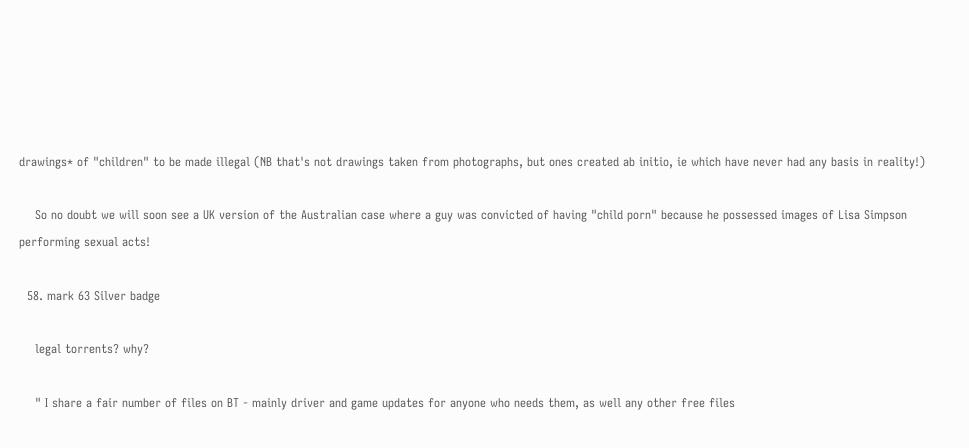drawings* of "children" to be made illegal (NB that's not drawings taken from photographs, but ones created ab initio, ie which have never had any basis in reality!)

    So no doubt we will soon see a UK version of the Australian case where a guy was convicted of having "child porn" because he possessed images of Lisa Simpson performing sexual acts!

  58. mark 63 Silver badge

    legal torrents? why?

    " I share a fair number of files on BT - mainly driver and game updates for anyone who needs them, as well any other free files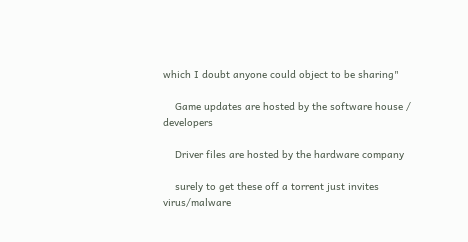which I doubt anyone could object to be sharing"

    Game updates are hosted by the software house / developers

    Driver files are hosted by the hardware company

    surely to get these off a torrent just invites virus/malware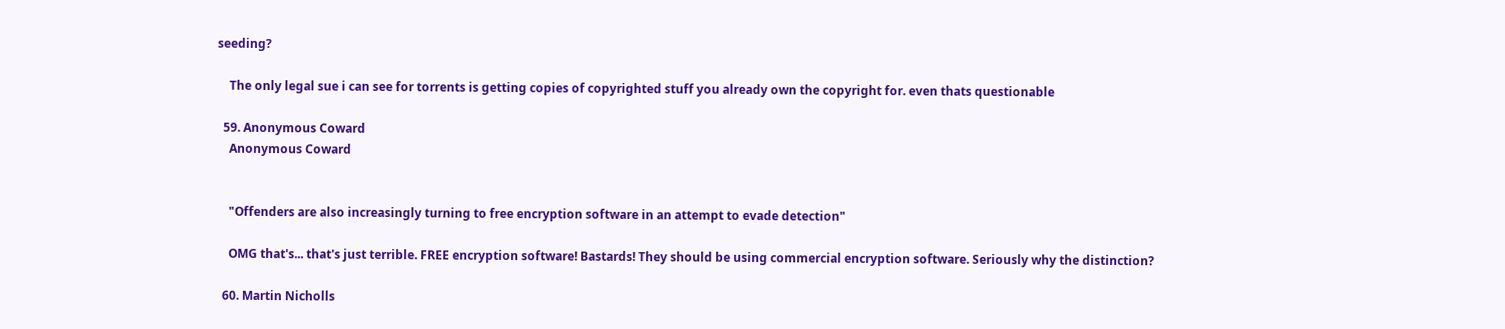seeding?

    The only legal sue i can see for torrents is getting copies of copyrighted stuff you already own the copyright for. even thats questionable

  59. Anonymous Coward
    Anonymous Coward


    "Offenders are also increasingly turning to free encryption software in an attempt to evade detection"

    OMG that's... that's just terrible. FREE encryption software! Bastards! They should be using commercial encryption software. Seriously why the distinction?

  60. Martin Nicholls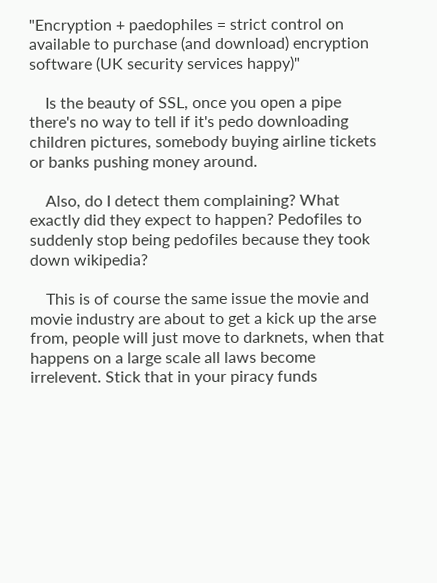"Encryption + paedophiles = strict control on available to purchase (and download) encryption software (UK security services happy)"

    Is the beauty of SSL, once you open a pipe there's no way to tell if it's pedo downloading children pictures, somebody buying airline tickets or banks pushing money around.

    Also, do I detect them complaining? What exactly did they expect to happen? Pedofiles to suddenly stop being pedofiles because they took down wikipedia?

    This is of course the same issue the movie and movie industry are about to get a kick up the arse from, people will just move to darknets, when that happens on a large scale all laws become irrelevent. Stick that in your piracy funds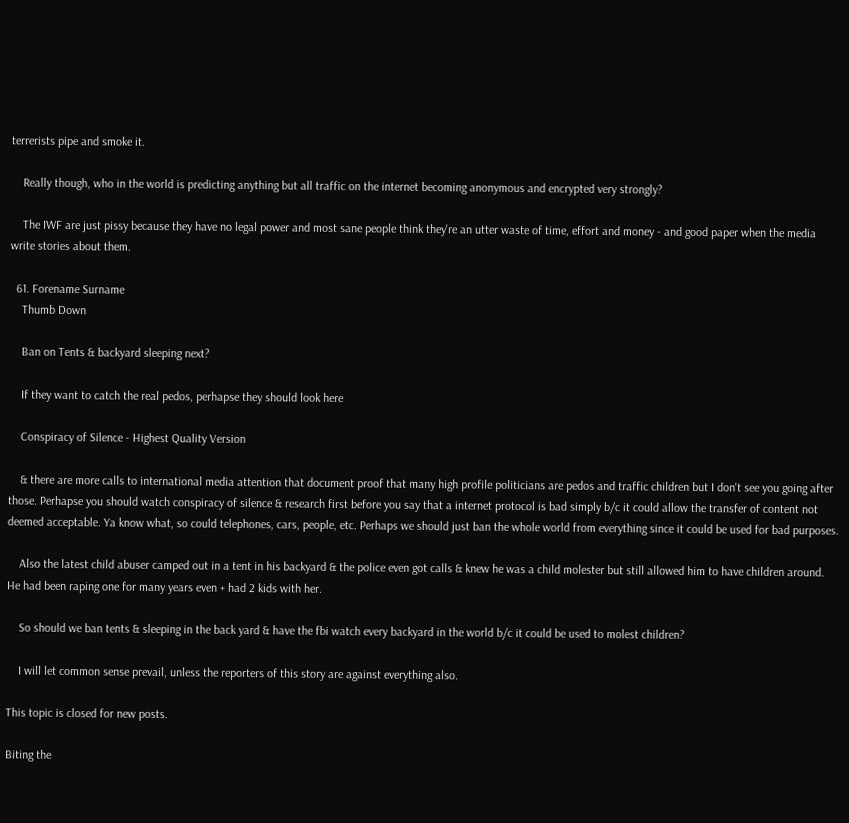terrerists pipe and smoke it.

    Really though, who in the world is predicting anything but all traffic on the internet becoming anonymous and encrypted very strongly?

    The IWF are just pissy because they have no legal power and most sane people think they're an utter waste of time, effort and money - and good paper when the media write stories about them.

  61. Forename Surname
    Thumb Down

    Ban on Tents & backyard sleeping next?

    If they want to catch the real pedos, perhapse they should look here

    Conspiracy of Silence - Highest Quality Version

    & there are more calls to international media attention that document proof that many high profile politicians are pedos and traffic children but I don't see you going after those. Perhapse you should watch conspiracy of silence & research first before you say that a internet protocol is bad simply b/c it could allow the transfer of content not deemed acceptable. Ya know what, so could telephones, cars, people, etc. Perhaps we should just ban the whole world from everything since it could be used for bad purposes.

    Also the latest child abuser camped out in a tent in his backyard & the police even got calls & knew he was a child molester but still allowed him to have children around. He had been raping one for many years even + had 2 kids with her.

    So should we ban tents & sleeping in the back yard & have the fbi watch every backyard in the world b/c it could be used to molest children?

    I will let common sense prevail, unless the reporters of this story are against everything also.

This topic is closed for new posts.

Biting the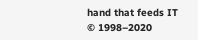hand that feeds IT © 1998–2020